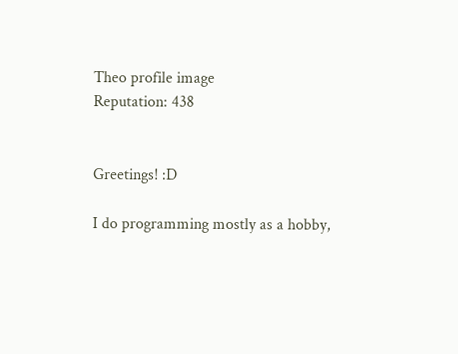Theo profile image
Reputation: 438


Greetings! :D

I do programming mostly as a hobby,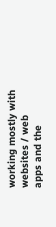working mostly with websites / web apps and the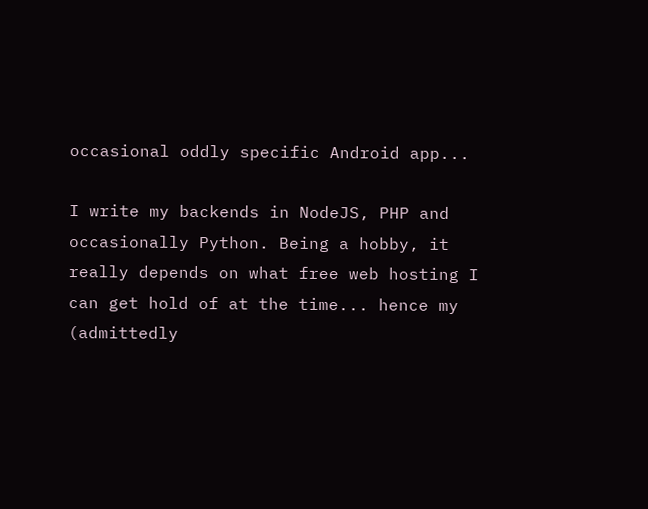occasional oddly specific Android app...

I write my backends in NodeJS, PHP and occasionally Python. Being a hobby, it really depends on what free web hosting I can get hold of at the time... hence my (admittedly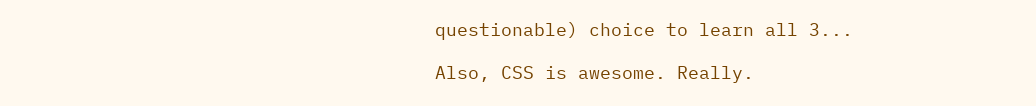questionable) choice to learn all 3...

Also, CSS is awesome. Really.